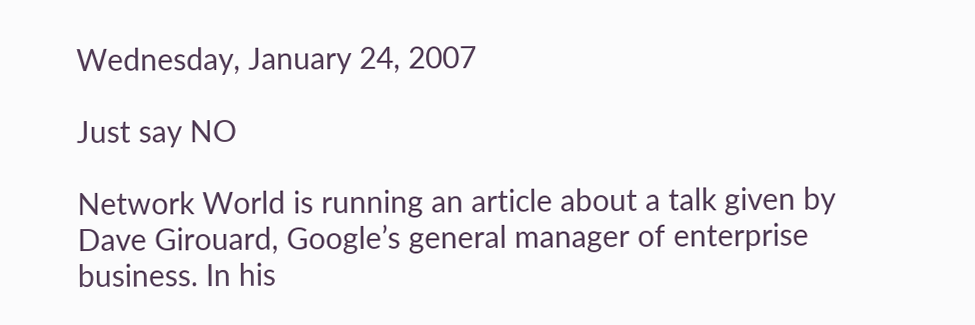Wednesday, January 24, 2007

Just say NO

Network World is running an article about a talk given by Dave Girouard, Google’s general manager of enterprise business. In his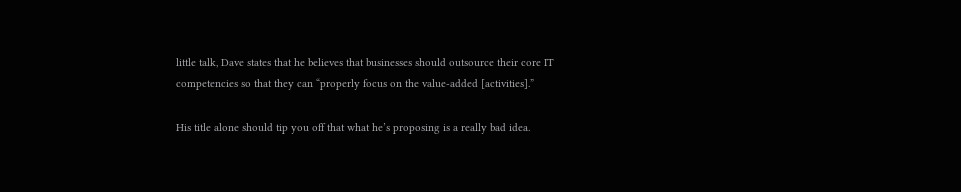little talk, Dave states that he believes that businesses should outsource their core IT competencies so that they can “properly focus on the value-added [activities].”

His title alone should tip you off that what he’s proposing is a really bad idea.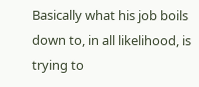Basically what his job boils down to, in all likelihood, is trying to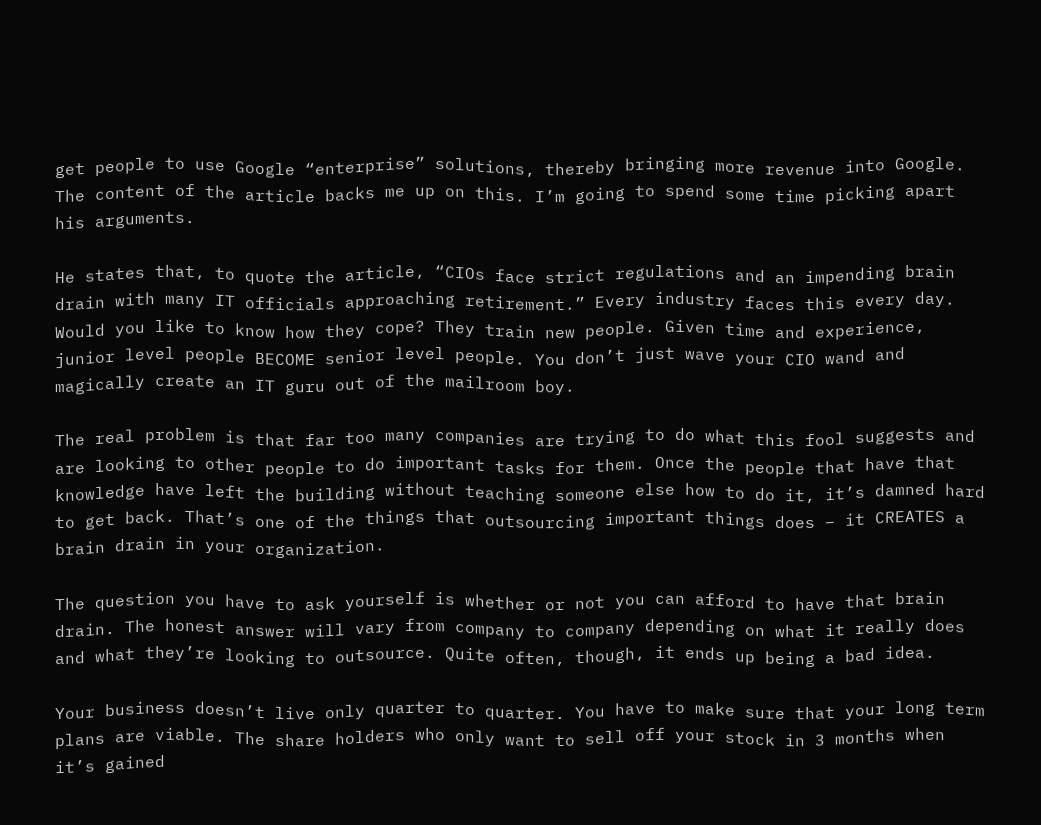get people to use Google “enterprise” solutions, thereby bringing more revenue into Google. The content of the article backs me up on this. I’m going to spend some time picking apart his arguments.

He states that, to quote the article, “CIOs face strict regulations and an impending brain drain with many IT officials approaching retirement.” Every industry faces this every day. Would you like to know how they cope? They train new people. Given time and experience, junior level people BECOME senior level people. You don’t just wave your CIO wand and magically create an IT guru out of the mailroom boy.

The real problem is that far too many companies are trying to do what this fool suggests and are looking to other people to do important tasks for them. Once the people that have that knowledge have left the building without teaching someone else how to do it, it’s damned hard to get back. That’s one of the things that outsourcing important things does – it CREATES a brain drain in your organization.

The question you have to ask yourself is whether or not you can afford to have that brain drain. The honest answer will vary from company to company depending on what it really does and what they’re looking to outsource. Quite often, though, it ends up being a bad idea.

Your business doesn’t live only quarter to quarter. You have to make sure that your long term plans are viable. The share holders who only want to sell off your stock in 3 months when it’s gained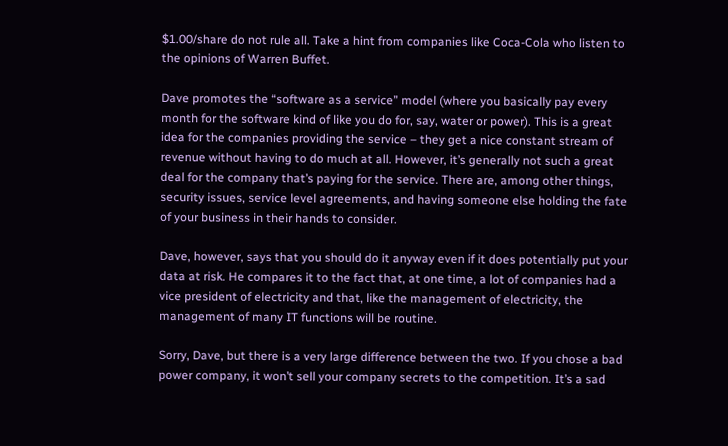$1.00/share do not rule all. Take a hint from companies like Coca-Cola who listen to the opinions of Warren Buffet.

Dave promotes the “software as a service” model (where you basically pay every month for the software kind of like you do for, say, water or power). This is a great idea for the companies providing the service – they get a nice constant stream of revenue without having to do much at all. However, it’s generally not such a great deal for the company that’s paying for the service. There are, among other things, security issues, service level agreements, and having someone else holding the fate of your business in their hands to consider.

Dave, however, says that you should do it anyway even if it does potentially put your data at risk. He compares it to the fact that, at one time, a lot of companies had a vice president of electricity and that, like the management of electricity, the management of many IT functions will be routine.

Sorry, Dave, but there is a very large difference between the two. If you chose a bad power company, it won’t sell your company secrets to the competition. It’s a sad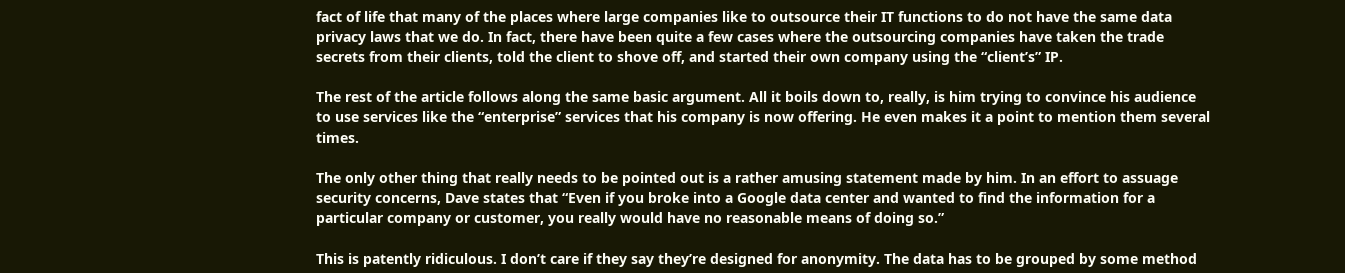fact of life that many of the places where large companies like to outsource their IT functions to do not have the same data privacy laws that we do. In fact, there have been quite a few cases where the outsourcing companies have taken the trade secrets from their clients, told the client to shove off, and started their own company using the “client’s” IP.

The rest of the article follows along the same basic argument. All it boils down to, really, is him trying to convince his audience to use services like the “enterprise” services that his company is now offering. He even makes it a point to mention them several times.

The only other thing that really needs to be pointed out is a rather amusing statement made by him. In an effort to assuage security concerns, Dave states that “Even if you broke into a Google data center and wanted to find the information for a particular company or customer, you really would have no reasonable means of doing so.”

This is patently ridiculous. I don’t care if they say they’re designed for anonymity. The data has to be grouped by some method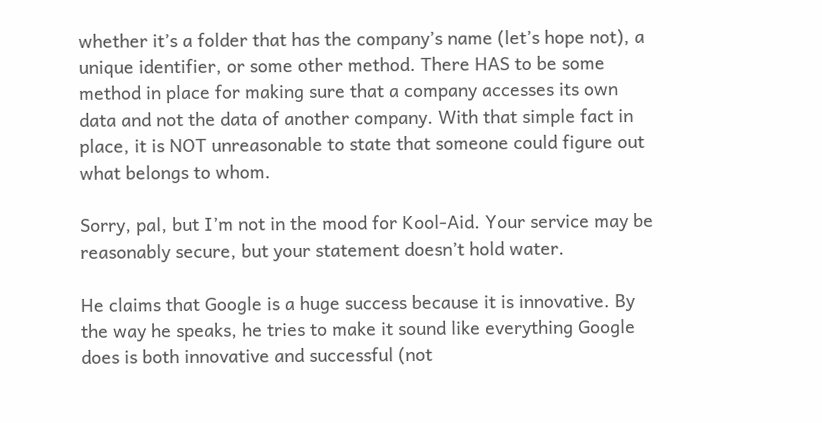whether it’s a folder that has the company’s name (let’s hope not), a unique identifier, or some other method. There HAS to be some method in place for making sure that a company accesses its own data and not the data of another company. With that simple fact in place, it is NOT unreasonable to state that someone could figure out what belongs to whom.

Sorry, pal, but I’m not in the mood for Kool-Aid. Your service may be reasonably secure, but your statement doesn’t hold water.

He claims that Google is a huge success because it is innovative. By the way he speaks, he tries to make it sound like everything Google does is both innovative and successful (not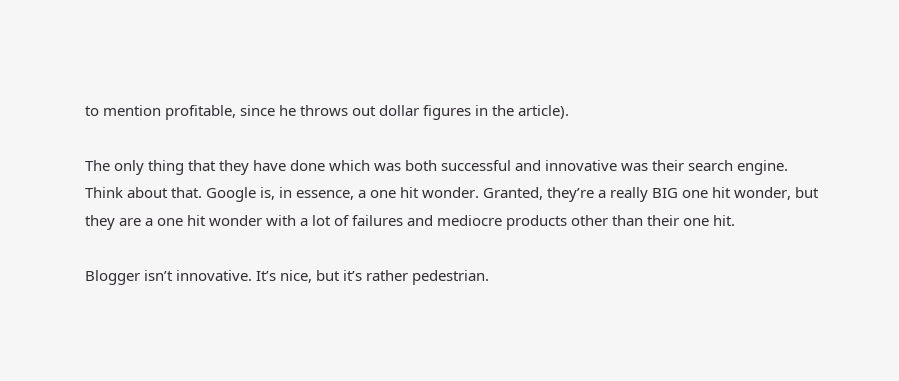to mention profitable, since he throws out dollar figures in the article).

The only thing that they have done which was both successful and innovative was their search engine. Think about that. Google is, in essence, a one hit wonder. Granted, they’re a really BIG one hit wonder, but they are a one hit wonder with a lot of failures and mediocre products other than their one hit.

Blogger isn’t innovative. It’s nice, but it’s rather pedestrian.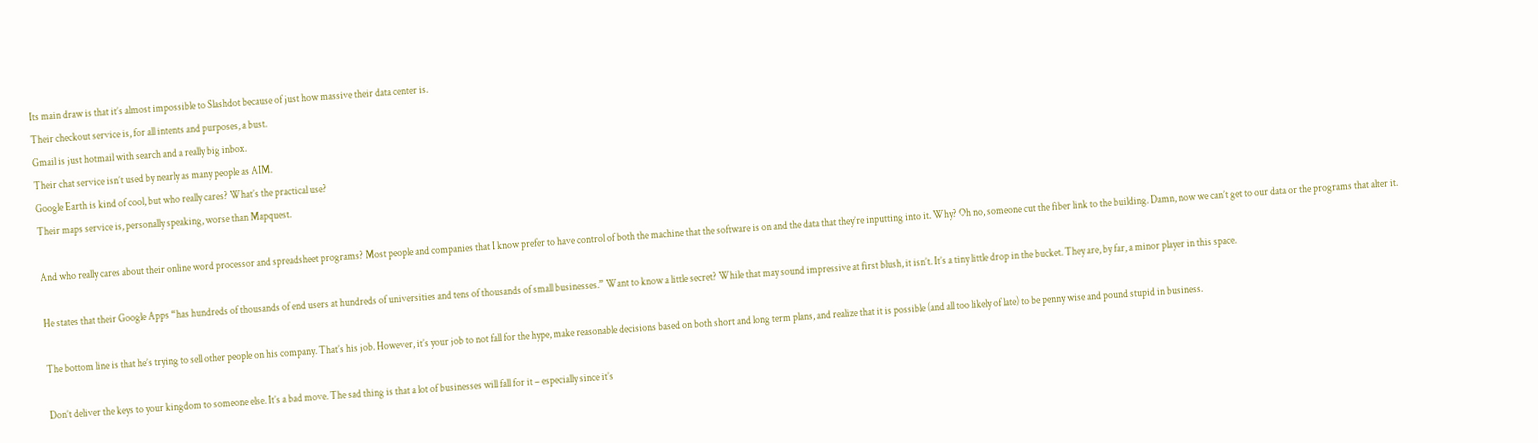Its main draw is that it’s almost impossible to Slashdot because of just how massive their data center is.
Their checkout service is, for all intents and purposes, a bust.
Gmail is just hotmail with search and a really big inbox.
Their chat service isn’t used by nearly as many people as AIM.
Google Earth is kind of cool, but who really cares? What’s the practical use?
Their maps service is, personally speaking, worse than Mapquest.

And who really cares about their online word processor and spreadsheet programs? Most people and companies that I know prefer to have control of both the machine that the software is on and the data that they’re inputting into it. Why? Oh no, someone cut the fiber link to the building. Damn, now we can’t get to our data or the programs that alter it.

He states that their Google Apps “has hundreds of thousands of end users at hundreds of universities and tens of thousands of small businesses.” Want to know a little secret? While that may sound impressive at first blush, it isn’t. It’s a tiny little drop in the bucket. They are, by far, a minor player in this space.

The bottom line is that he’s trying to sell other people on his company. That’s his job. However, it’s your job to not fall for the hype, make reasonable decisions based on both short and long term plans, and realize that it is possible (and all too likely of late) to be penny wise and pound stupid in business.

Don’t deliver the keys to your kingdom to someone else. It’s a bad move. The sad thing is that a lot of businesses will fall for it – especially since it’s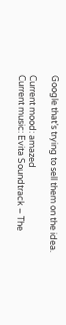Google that’s trying to sell them on the idea.

Current mood: amazed
Current music: Evita Soundtrack – The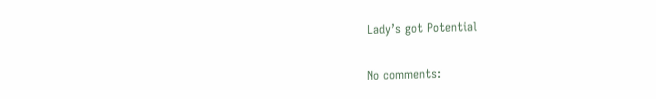Lady’s got Potential

No comments: